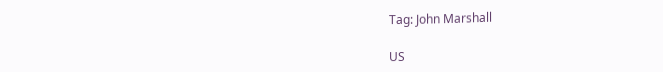Tag: John Marshall

US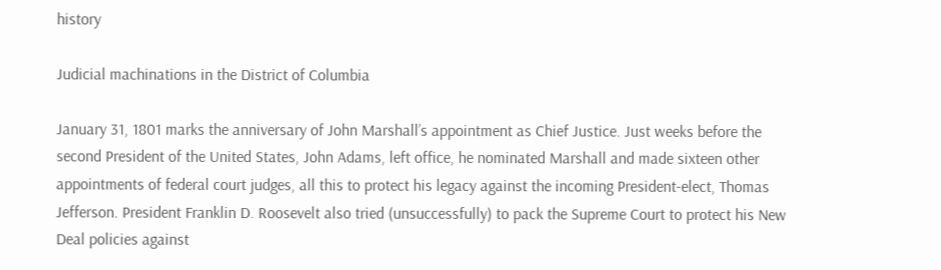history

Judicial machinations in the District of Columbia

January 31, 1801 marks the anniversary of John Marshall’s appointment as Chief Justice. Just weeks before the second President of the United States, John Adams, left office, he nominated Marshall and made sixteen other appointments of federal court judges, all this to protect his legacy against the incoming President-elect, Thomas Jefferson. President Franklin D. Roosevelt also tried (unsuccessfully) to pack the Supreme Court to protect his New Deal policies against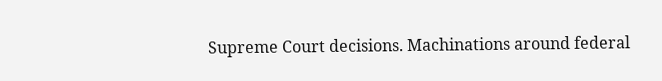Supreme Court decisions. Machinations around federal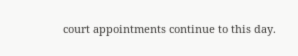court appointments continue to this day.